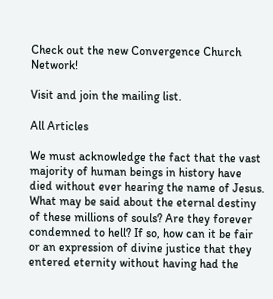Check out the new Convergence Church Network!

Visit and join the mailing list.

All Articles

We must acknowledge the fact that the vast majority of human beings in history have died without ever hearing the name of Jesus. What may be said about the eternal destiny of these millions of souls? Are they forever condemned to hell? If so, how can it be fair or an expression of divine justice that they entered eternity without having had the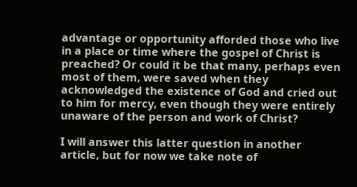advantage or opportunity afforded those who live in a place or time where the gospel of Christ is preached? Or could it be that many, perhaps even most of them, were saved when they acknowledged the existence of God and cried out to him for mercy, even though they were entirely unaware of the person and work of Christ?

I will answer this latter question in another article, but for now we take note of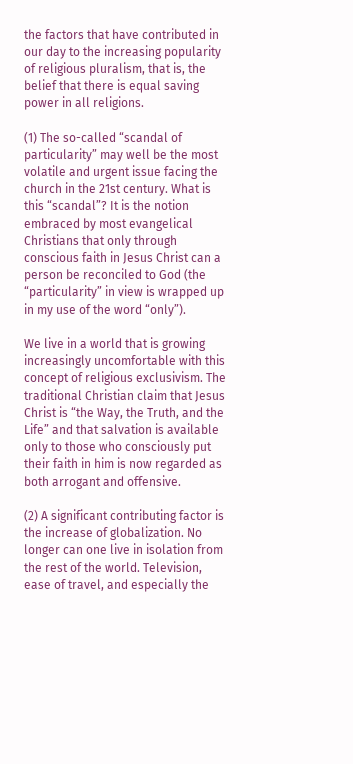the factors that have contributed in our day to the increasing popularity of religious pluralism, that is, the belief that there is equal saving power in all religions.

(1) The so-called “scandal of particularity” may well be the most volatile and urgent issue facing the church in the 21st century. What is this “scandal”? It is the notion embraced by most evangelical Christians that only through conscious faith in Jesus Christ can a person be reconciled to God (the “particularity” in view is wrapped up in my use of the word “only”).

We live in a world that is growing increasingly uncomfortable with this concept of religious exclusivism. The traditional Christian claim that Jesus Christ is “the Way, the Truth, and the Life” and that salvation is available only to those who consciously put their faith in him is now regarded as both arrogant and offensive.

(2) A significant contributing factor is the increase of globalization. No longer can one live in isolation from the rest of the world. Television, ease of travel, and especially the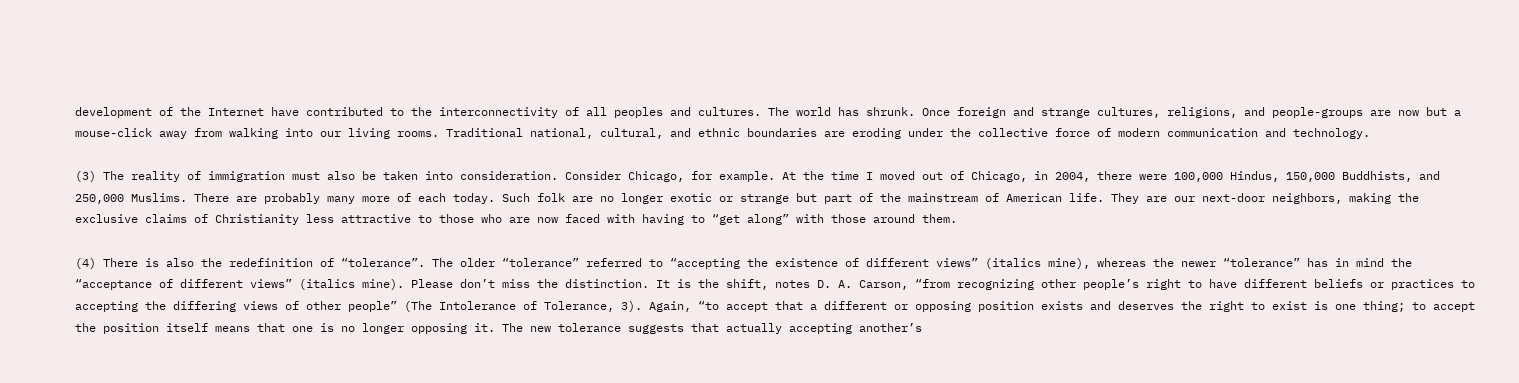development of the Internet have contributed to the interconnectivity of all peoples and cultures. The world has shrunk. Once foreign and strange cultures, religions, and people-groups are now but a mouse-click away from walking into our living rooms. Traditional national, cultural, and ethnic boundaries are eroding under the collective force of modern communication and technology.

(3) The reality of immigration must also be taken into consideration. Consider Chicago, for example. At the time I moved out of Chicago, in 2004, there were 100,000 Hindus, 150,000 Buddhists, and 250,000 Muslims. There are probably many more of each today. Such folk are no longer exotic or strange but part of the mainstream of American life. They are our next-door neighbors, making the exclusive claims of Christianity less attractive to those who are now faced with having to “get along” with those around them.

(4) There is also the redefinition of “tolerance”. The older “tolerance” referred to “accepting the existence of different views” (italics mine), whereas the newer “tolerance” has in mind the “acceptance of different views” (italics mine). Please don’t miss the distinction. It is the shift, notes D. A. Carson, “from recognizing other people’s right to have different beliefs or practices to accepting the differing views of other people” (The Intolerance of Tolerance, 3). Again, “to accept that a different or opposing position exists and deserves the right to exist is one thing; to accept the position itself means that one is no longer opposing it. The new tolerance suggests that actually accepting another’s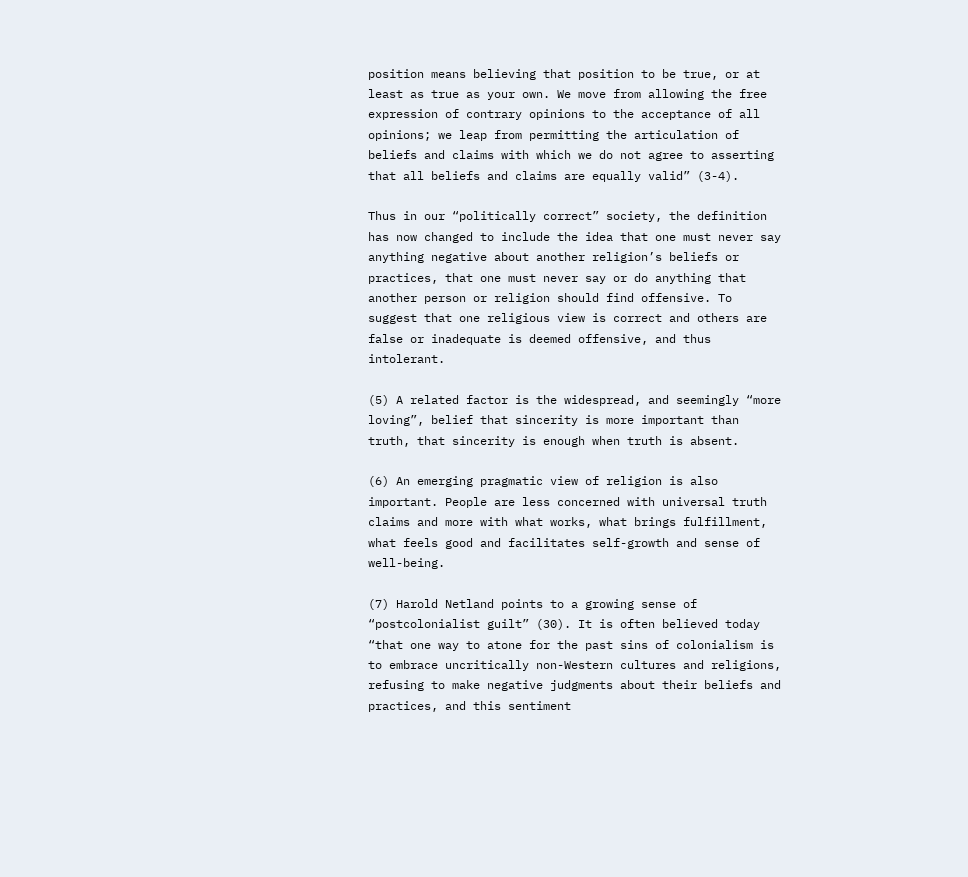position means believing that position to be true, or at least as true as your own. We move from allowing the free expression of contrary opinions to the acceptance of all opinions; we leap from permitting the articulation of beliefs and claims with which we do not agree to asserting that all beliefs and claims are equally valid” (3-4).

Thus in our “politically correct” society, the definition has now changed to include the idea that one must never say anything negative about another religion’s beliefs or practices, that one must never say or do anything that another person or religion should find offensive. To suggest that one religious view is correct and others are false or inadequate is deemed offensive, and thus intolerant.

(5) A related factor is the widespread, and seemingly “more loving”, belief that sincerity is more important than truth, that sincerity is enough when truth is absent.

(6) An emerging pragmatic view of religion is also important. People are less concerned with universal truth claims and more with what works, what brings fulfillment, what feels good and facilitates self-growth and sense of well-being.

(7) Harold Netland points to a growing sense of “postcolonialist guilt” (30). It is often believed today “that one way to atone for the past sins of colonialism is to embrace uncritically non-Western cultures and religions, refusing to make negative judgments about their beliefs and practices, and this sentiment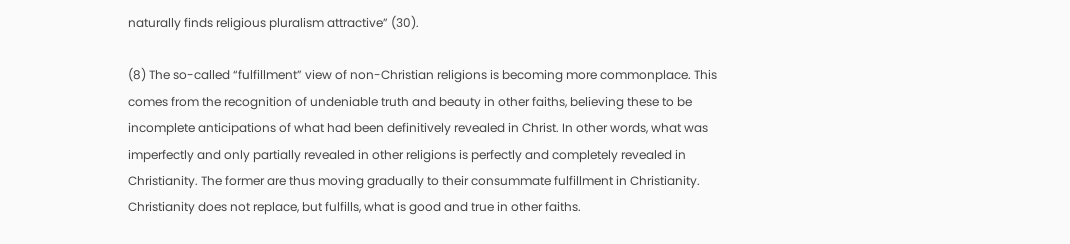naturally finds religious pluralism attractive” (30).

(8) The so-called “fulfillment” view of non-Christian religions is becoming more commonplace. This comes from the recognition of undeniable truth and beauty in other faiths, believing these to be incomplete anticipations of what had been definitively revealed in Christ. In other words, what was imperfectly and only partially revealed in other religions is perfectly and completely revealed in Christianity. The former are thus moving gradually to their consummate fulfillment in Christianity. Christianity does not replace, but fulfills, what is good and true in other faiths.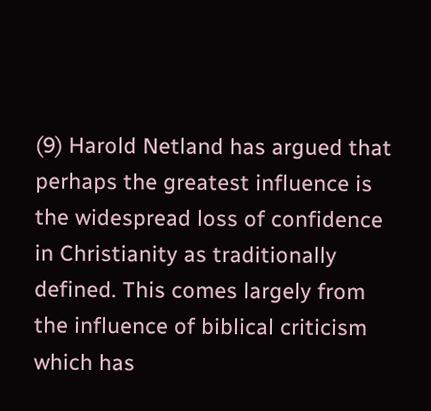(9) Harold Netland has argued that perhaps the greatest influence is the widespread loss of confidence in Christianity as traditionally defined. This comes largely from the influence of biblical criticism which has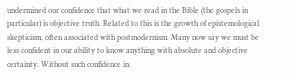undermined our confidence that what we read in the Bible (the gospels in particular) is objective truth. Related to this is the growth of epistemological skepticism, often associated with postmodernism. Many now say we must be less confident in our ability to know anything with absolute and objective certainty. Without such confidence in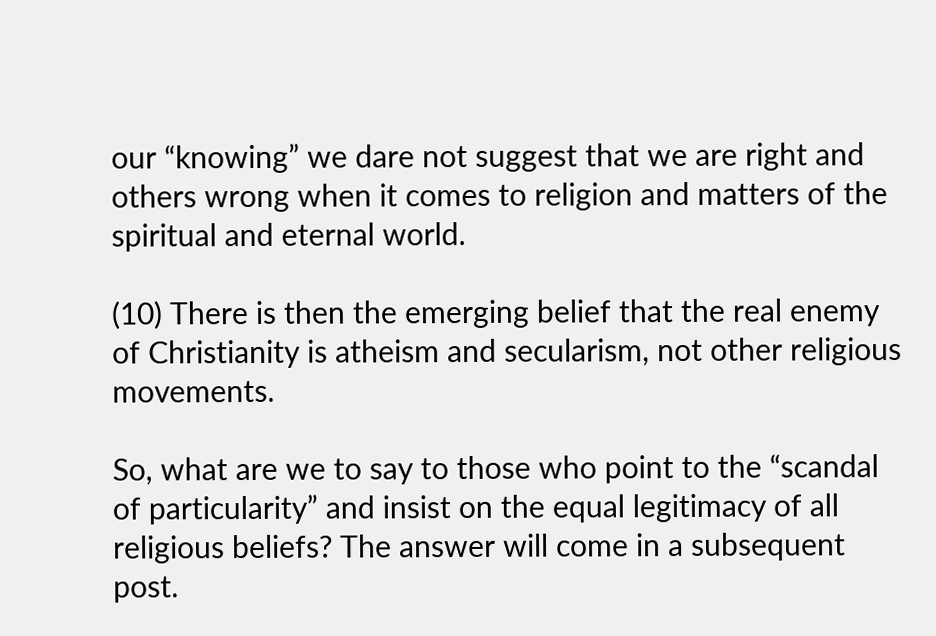our “knowing” we dare not suggest that we are right and others wrong when it comes to religion and matters of the spiritual and eternal world.

(10) There is then the emerging belief that the real enemy of Christianity is atheism and secularism, not other religious movements.

So, what are we to say to those who point to the “scandal of particularity” and insist on the equal legitimacy of all religious beliefs? The answer will come in a subsequent post.